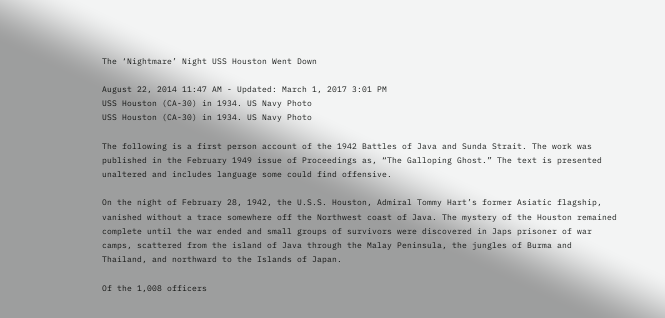The ‘Nightmare’ Night USS Houston Went Down

August 22, 2014 11:47 AM - Updated: March 1, 2017 3:01 PM
USS Houston (CA-30) in 1934. US Navy Photo
USS Houston (CA-30) in 1934. US Navy Photo

The following is a first person account of the 1942 Battles of Java and Sunda Strait. The work was published in the February 1949 issue of Proceedings as, “The Galloping Ghost.” The text is presented unaltered and includes language some could find offensive.

On the night of February 28, 1942, the U.S.S. Houston, Admiral Tommy Hart’s former Asiatic flagship, vanished without a trace somewhere off the Northwest coast of Java. The mystery of the Houston remained complete until the war ended and small groups of survivors were discovered in Japs prisoner of war camps, scattered from the island of Java through the Malay Peninsula, the jungles of Burma and Thailand, and northward to the Islands of Japan.

Of the 1,008 officers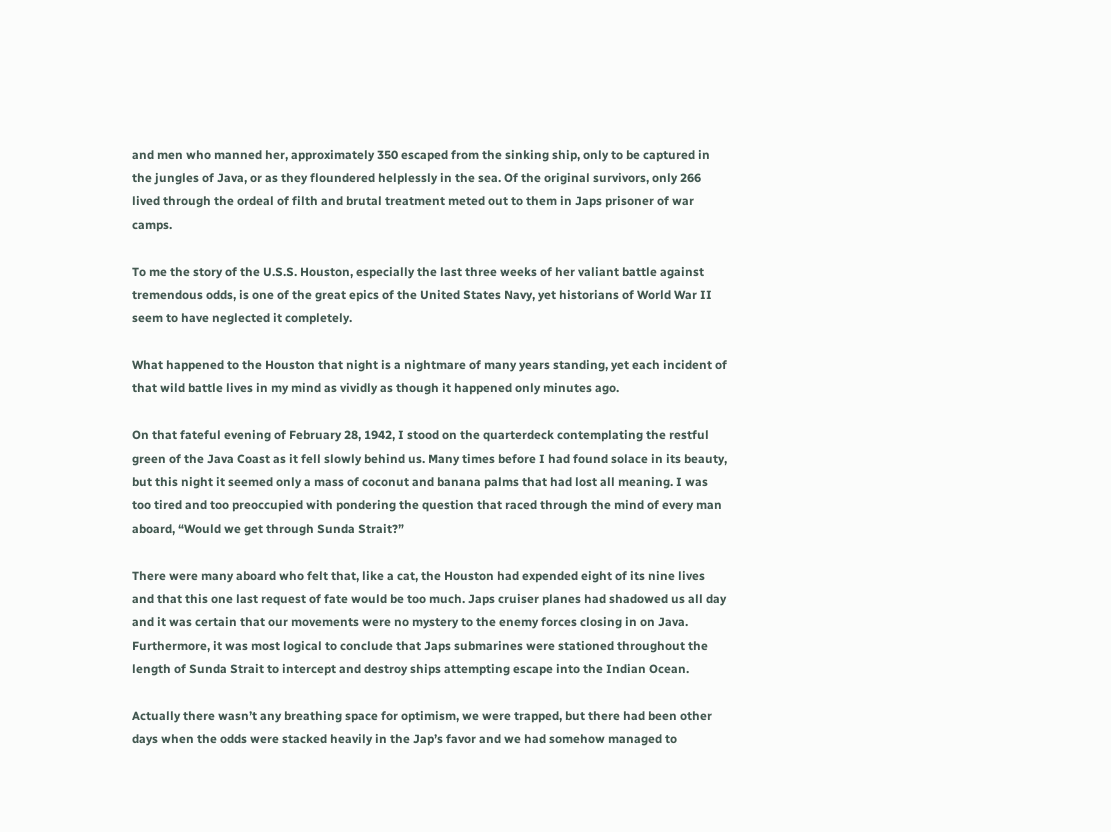and men who manned her, approximately 350 escaped from the sinking ship, only to be captured in the jungles of Java, or as they floundered helplessly in the sea. Of the original survivors, only 266 lived through the ordeal of filth and brutal treatment meted out to them in Japs prisoner of war camps.

To me the story of the U.S.S. Houston, especially the last three weeks of her valiant battle against tremendous odds, is one of the great epics of the United States Navy, yet historians of World War II seem to have neglected it completely.

What happened to the Houston that night is a nightmare of many years standing, yet each incident of that wild battle lives in my mind as vividly as though it happened only minutes ago.

On that fateful evening of February 28, 1942, I stood on the quarterdeck contemplating the restful green of the Java Coast as it fell slowly behind us. Many times before I had found solace in its beauty, but this night it seemed only a mass of coconut and banana palms that had lost all meaning. I was too tired and too preoccupied with pondering the question that raced through the mind of every man aboard, “Would we get through Sunda Strait?”

There were many aboard who felt that, like a cat, the Houston had expended eight of its nine lives and that this one last request of fate would be too much. Japs cruiser planes had shadowed us all day and it was certain that our movements were no mystery to the enemy forces closing in on Java. Furthermore, it was most logical to conclude that Japs submarines were stationed throughout the length of Sunda Strait to intercept and destroy ships attempting escape into the Indian Ocean.

Actually there wasn’t any breathing space for optimism, we were trapped, but there had been other days when the odds were stacked heavily in the Jap’s favor and we had somehow managed to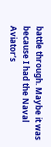battle through. Maybe it was because I had the Naval Aviator’s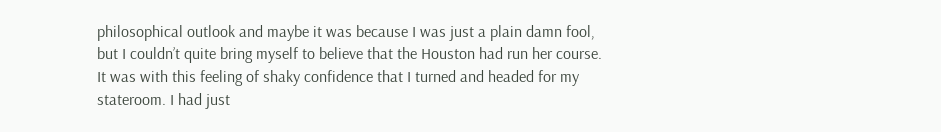philosophical outlook and maybe it was because I was just a plain damn fool, but I couldn’t quite bring myself to believe that the Houston had run her course. It was with this feeling of shaky confidence that I turned and headed for my stateroom. I had just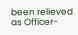been relieved as Officer-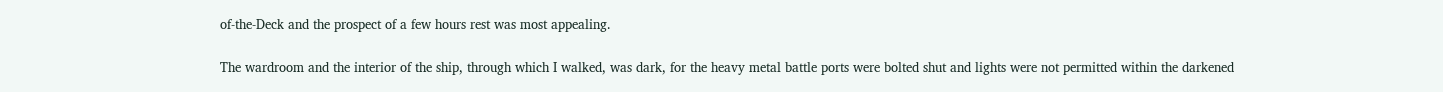of-the-Deck and the prospect of a few hours rest was most appealing.

The wardroom and the interior of the ship, through which I walked, was dark, for the heavy metal battle ports were bolted shut and lights were not permitted within the darkened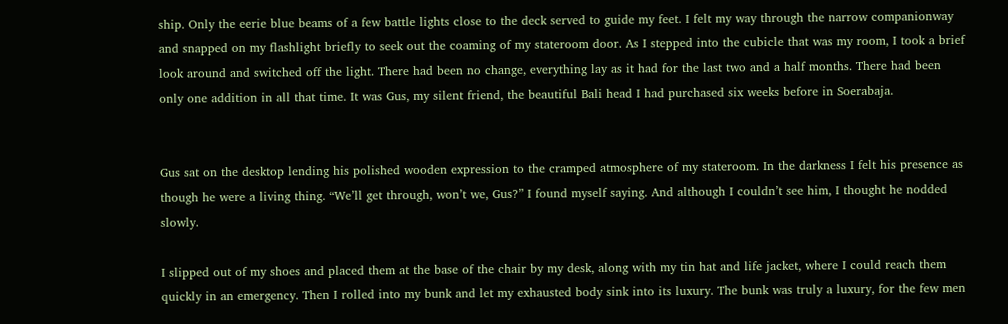ship. Only the eerie blue beams of a few battle lights close to the deck served to guide my feet. I felt my way through the narrow companionway and snapped on my flashlight briefly to seek out the coaming of my stateroom door. As I stepped into the cubicle that was my room, I took a brief look around and switched off the light. There had been no change, everything lay as it had for the last two and a half months. There had been only one addition in all that time. It was Gus, my silent friend, the beautiful Bali head I had purchased six weeks before in Soerabaja.


Gus sat on the desktop lending his polished wooden expression to the cramped atmosphere of my stateroom. In the darkness I felt his presence as though he were a living thing. “We’ll get through, won’t we, Gus?” I found myself saying. And although I couldn’t see him, I thought he nodded slowly.

I slipped out of my shoes and placed them at the base of the chair by my desk, along with my tin hat and life jacket, where I could reach them quickly in an emergency. Then I rolled into my bunk and let my exhausted body sink into its luxury. The bunk was truly a luxury, for the few men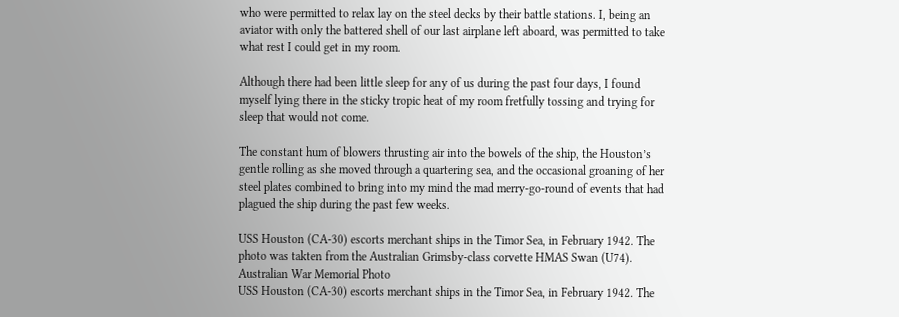who were permitted to relax lay on the steel decks by their battle stations. I, being an aviator with only the battered shell of our last airplane left aboard, was permitted to take what rest I could get in my room.

Although there had been little sleep for any of us during the past four days, I found myself lying there in the sticky tropic heat of my room fretfully tossing and trying for sleep that would not come.

The constant hum of blowers thrusting air into the bowels of the ship, the Houston’s gentle rolling as she moved through a quartering sea, and the occasional groaning of her steel plates combined to bring into my mind the mad merry-go-round of events that had plagued the ship during the past few weeks.

USS Houston (CA-30) escorts merchant ships in the Timor Sea, in February 1942. The photo was takten from the Australian Grimsby-class corvette HMAS Swan (U74). Australian War Memorial Photo
USS Houston (CA-30) escorts merchant ships in the Timor Sea, in February 1942. The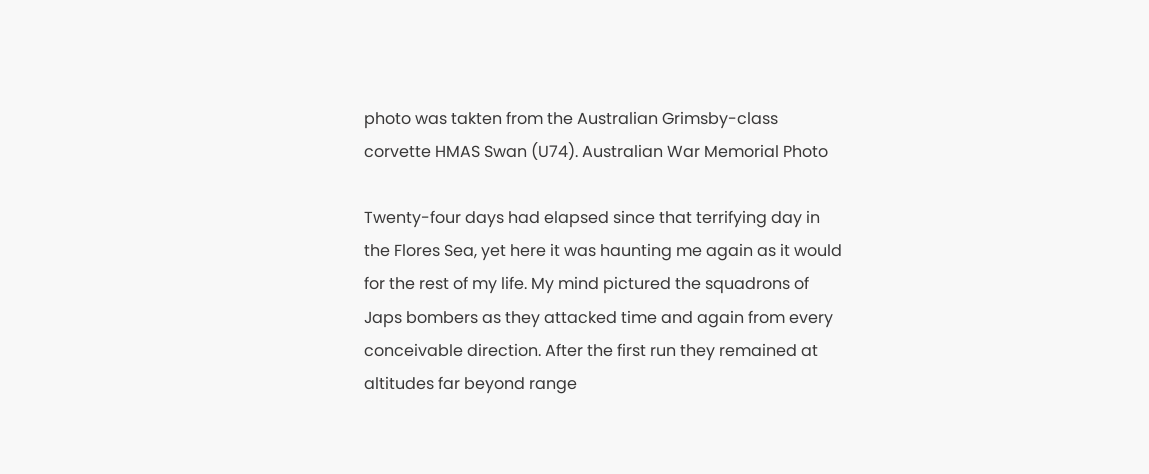photo was takten from the Australian Grimsby-class corvette HMAS Swan (U74). Australian War Memorial Photo

Twenty-four days had elapsed since that terrifying day in the Flores Sea, yet here it was haunting me again as it would for the rest of my life. My mind pictured the squadrons of Japs bombers as they attacked time and again from every conceivable direction. After the first run they remained at altitudes far beyond range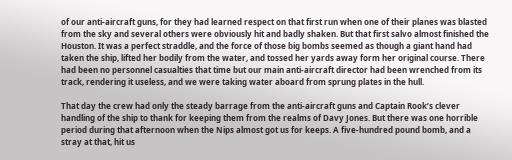of our anti-aircraft guns, for they had learned respect on that first run when one of their planes was blasted from the sky and several others were obviously hit and badly shaken. But that first salvo almost finished the Houston. It was a perfect straddle, and the force of those big bombs seemed as though a giant hand had taken the ship, lifted her bodily from the water, and tossed her yards away form her original course. There had been no personnel casualties that time but our main anti-aircraft director had been wrenched from its track, rendering it useless, and we were taking water aboard from sprung plates in the hull.

That day the crew had only the steady barrage from the anti-aircraft guns and Captain Rook’s clever handling of the ship to thank for keeping them from the realms of Davy Jones. But there was one horrible period during that afternoon when the Nips almost got us for keeps. A five-hundred pound bomb, and a stray at that, hit us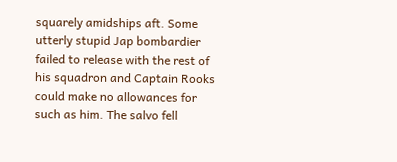squarely amidships aft. Some utterly stupid Jap bombardier failed to release with the rest of his squadron and Captain Rooks could make no allowances for such as him. The salvo fell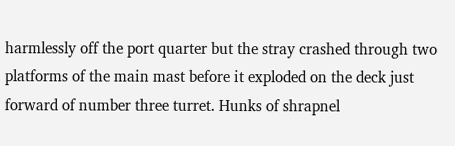harmlessly off the port quarter but the stray crashed through two platforms of the main mast before it exploded on the deck just forward of number three turret. Hunks of shrapnel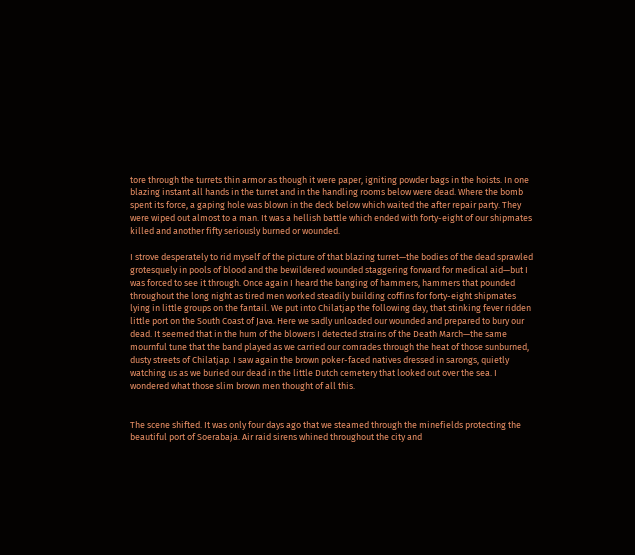tore through the turrets thin armor as though it were paper, igniting powder bags in the hoists. In one blazing instant all hands in the turret and in the handling rooms below were dead. Where the bomb spent its force, a gaping hole was blown in the deck below which waited the after repair party. They were wiped out almost to a man. It was a hellish battle which ended with forty-eight of our shipmates killed and another fifty seriously burned or wounded.

I strove desperately to rid myself of the picture of that blazing turret—the bodies of the dead sprawled grotesquely in pools of blood and the bewildered wounded staggering forward for medical aid—but I was forced to see it through. Once again I heard the banging of hammers, hammers that pounded throughout the long night as tired men worked steadily building coffins for forty-eight shipmates lying in little groups on the fantail. We put into Chilatjap the following day, that stinking fever ridden little port on the South Coast of Java. Here we sadly unloaded our wounded and prepared to bury our dead. It seemed that in the hum of the blowers I detected strains of the Death March—the same mournful tune that the band played as we carried our comrades through the heat of those sunburned, dusty streets of Chilatjap. I saw again the brown poker-faced natives dressed in sarongs, quietly watching us as we buried our dead in the little Dutch cemetery that looked out over the sea. I wondered what those slim brown men thought of all this.


The scene shifted. It was only four days ago that we steamed through the minefields protecting the beautiful port of Soerabaja. Air raid sirens whined throughout the city and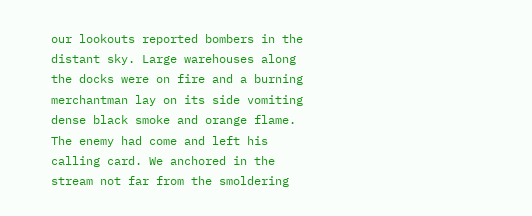our lookouts reported bombers in the distant sky. Large warehouses along the docks were on fire and a burning merchantman lay on its side vomiting dense black smoke and orange flame. The enemy had come and left his calling card. We anchored in the stream not far from the smoldering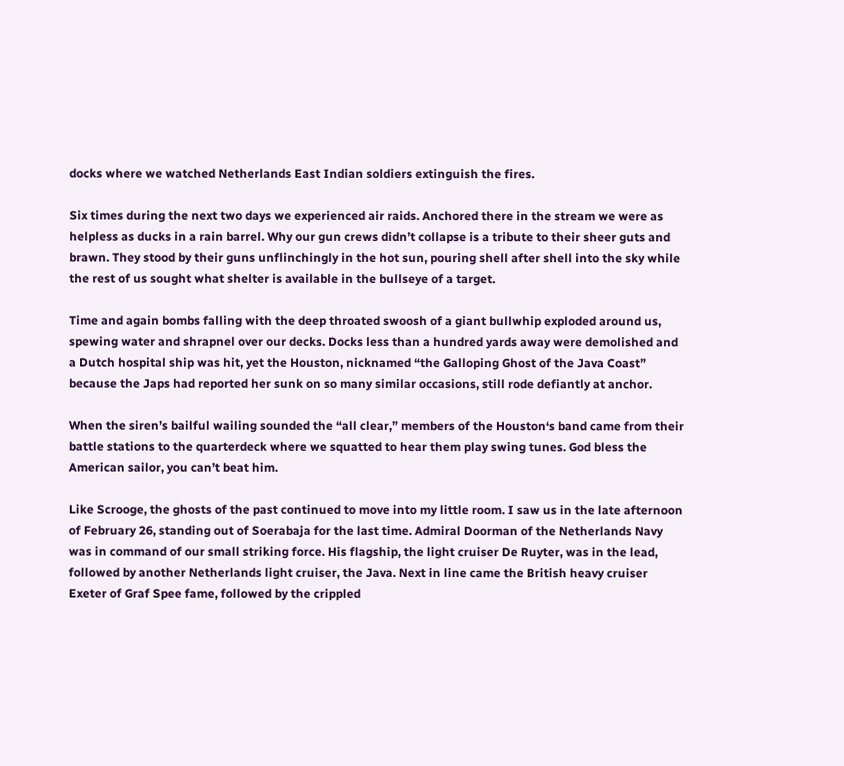docks where we watched Netherlands East Indian soldiers extinguish the fires.

Six times during the next two days we experienced air raids. Anchored there in the stream we were as helpless as ducks in a rain barrel. Why our gun crews didn’t collapse is a tribute to their sheer guts and brawn. They stood by their guns unflinchingly in the hot sun, pouring shell after shell into the sky while the rest of us sought what shelter is available in the bullseye of a target.

Time and again bombs falling with the deep throated swoosh of a giant bullwhip exploded around us, spewing water and shrapnel over our decks. Docks less than a hundred yards away were demolished and a Dutch hospital ship was hit, yet the Houston, nicknamed “the Galloping Ghost of the Java Coast” because the Japs had reported her sunk on so many similar occasions, still rode defiantly at anchor.

When the siren’s bailful wailing sounded the “all clear,” members of the Houston‘s band came from their battle stations to the quarterdeck where we squatted to hear them play swing tunes. God bless the American sailor, you can’t beat him.

Like Scrooge, the ghosts of the past continued to move into my little room. I saw us in the late afternoon of February 26, standing out of Soerabaja for the last time. Admiral Doorman of the Netherlands Navy was in command of our small striking force. His flagship, the light cruiser De Ruyter, was in the lead, followed by another Netherlands light cruiser, the Java. Next in line came the British heavy cruiser Exeter of Graf Spee fame, followed by the crippled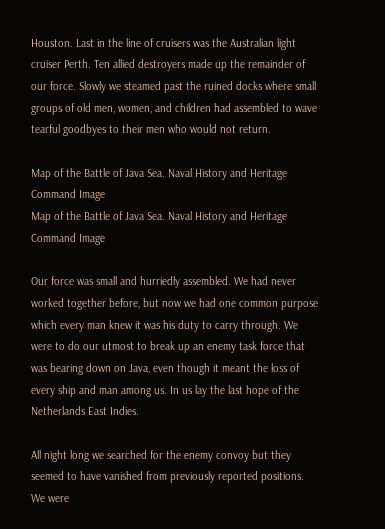Houston. Last in the line of cruisers was the Australian light cruiser Perth. Ten allied destroyers made up the remainder of our force. Slowly we steamed past the ruined docks where small groups of old men, women, and children had assembled to wave tearful goodbyes to their men who would not return.

Map of the Battle of Java Sea. Naval History and Heritage Command Image
Map of the Battle of Java Sea. Naval History and Heritage Command Image

Our force was small and hurriedly assembled. We had never worked together before, but now we had one common purpose which every man knew it was his duty to carry through. We were to do our utmost to break up an enemy task force that was bearing down on Java, even though it meant the loss of every ship and man among us. In us lay the last hope of the Netherlands East Indies.

All night long we searched for the enemy convoy but they seemed to have vanished from previously reported positions. We were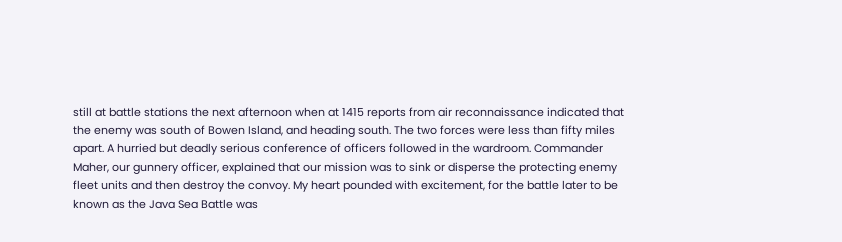still at battle stations the next afternoon when at 1415 reports from air reconnaissance indicated that the enemy was south of Bowen Island, and heading south. The two forces were less than fifty miles apart. A hurried but deadly serious conference of officers followed in the wardroom. Commander Maher, our gunnery officer, explained that our mission was to sink or disperse the protecting enemy fleet units and then destroy the convoy. My heart pounded with excitement, for the battle later to be known as the Java Sea Battle was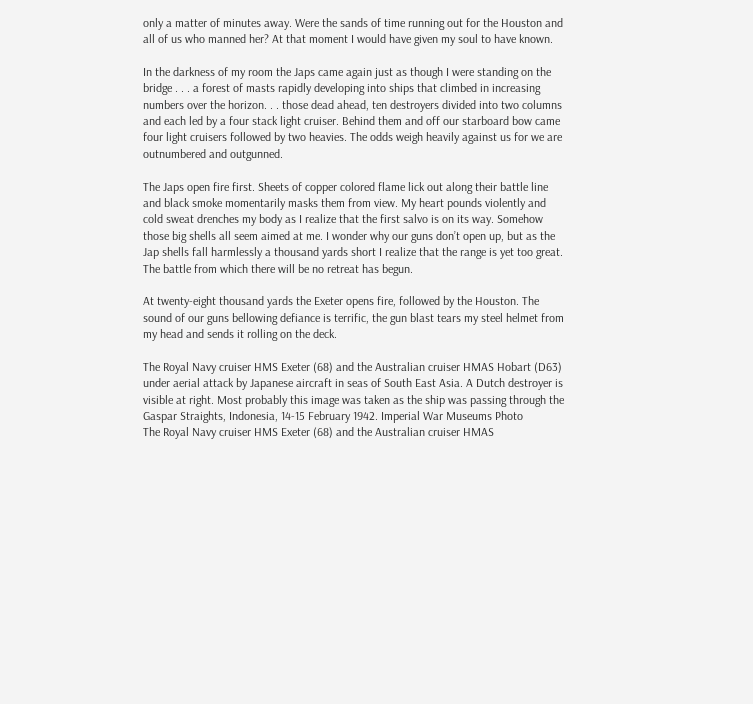only a matter of minutes away. Were the sands of time running out for the Houston and all of us who manned her? At that moment I would have given my soul to have known.

In the darkness of my room the Japs came again just as though I were standing on the bridge . . . a forest of masts rapidly developing into ships that climbed in increasing numbers over the horizon. . . those dead ahead, ten destroyers divided into two columns and each led by a four stack light cruiser. Behind them and off our starboard bow came four light cruisers followed by two heavies. The odds weigh heavily against us for we are outnumbered and outgunned.

The Japs open fire first. Sheets of copper colored flame lick out along their battle line and black smoke momentarily masks them from view. My heart pounds violently and cold sweat drenches my body as I realize that the first salvo is on its way. Somehow those big shells all seem aimed at me. I wonder why our guns don’t open up, but as the Jap shells fall harmlessly a thousand yards short I realize that the range is yet too great. The battle from which there will be no retreat has begun.

At twenty-eight thousand yards the Exeter opens fire, followed by the Houston. The sound of our guns bellowing defiance is terrific, the gun blast tears my steel helmet from my head and sends it rolling on the deck.

The Royal Navy cruiser HMS Exeter (68) and the Australian cruiser HMAS Hobart (D63) under aerial attack by Japanese aircraft in seas of South East Asia. A Dutch destroyer is visible at right. Most probably this image was taken as the ship was passing through the Gaspar Straights, Indonesia, 14-15 February 1942. Imperial War Museums Photo
The Royal Navy cruiser HMS Exeter (68) and the Australian cruiser HMAS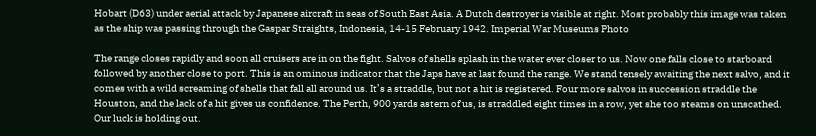Hobart (D63) under aerial attack by Japanese aircraft in seas of South East Asia. A Dutch destroyer is visible at right. Most probably this image was taken as the ship was passing through the Gaspar Straights, Indonesia, 14-15 February 1942. Imperial War Museums Photo

The range closes rapidly and soon all cruisers are in on the fight. Salvos of shells splash in the water ever closer to us. Now one falls close to starboard followed by another close to port. This is an ominous indicator that the Japs have at last found the range. We stand tensely awaiting the next salvo, and it comes with a wild screaming of shells that fall all around us. It’s a straddle, but not a hit is registered. Four more salvos in succession straddle the Houston, and the lack of a hit gives us confidence. The Perth, 900 yards astern of us, is straddled eight times in a row, yet she too steams on unscathed. Our luck is holding out.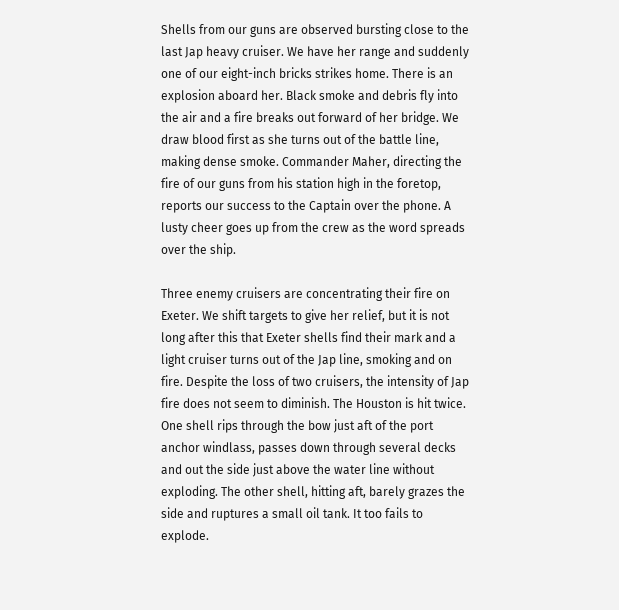Shells from our guns are observed bursting close to the last Jap heavy cruiser. We have her range and suddenly one of our eight-inch bricks strikes home. There is an explosion aboard her. Black smoke and debris fly into the air and a fire breaks out forward of her bridge. We draw blood first as she turns out of the battle line, making dense smoke. Commander Maher, directing the fire of our guns from his station high in the foretop, reports our success to the Captain over the phone. A lusty cheer goes up from the crew as the word spreads over the ship.

Three enemy cruisers are concentrating their fire on Exeter. We shift targets to give her relief, but it is not long after this that Exeter shells find their mark and a light cruiser turns out of the Jap line, smoking and on fire. Despite the loss of two cruisers, the intensity of Jap fire does not seem to diminish. The Houston is hit twice. One shell rips through the bow just aft of the port anchor windlass, passes down through several decks and out the side just above the water line without exploding. The other shell, hitting aft, barely grazes the side and ruptures a small oil tank. It too fails to explode.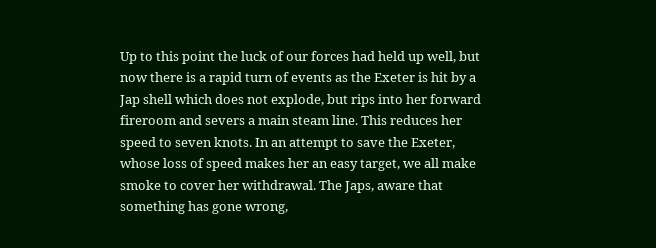Up to this point the luck of our forces had held up well, but now there is a rapid turn of events as the Exeter is hit by a Jap shell which does not explode, but rips into her forward fireroom and severs a main steam line. This reduces her speed to seven knots. In an attempt to save the Exeter, whose loss of speed makes her an easy target, we all make smoke to cover her withdrawal. The Japs, aware that something has gone wrong,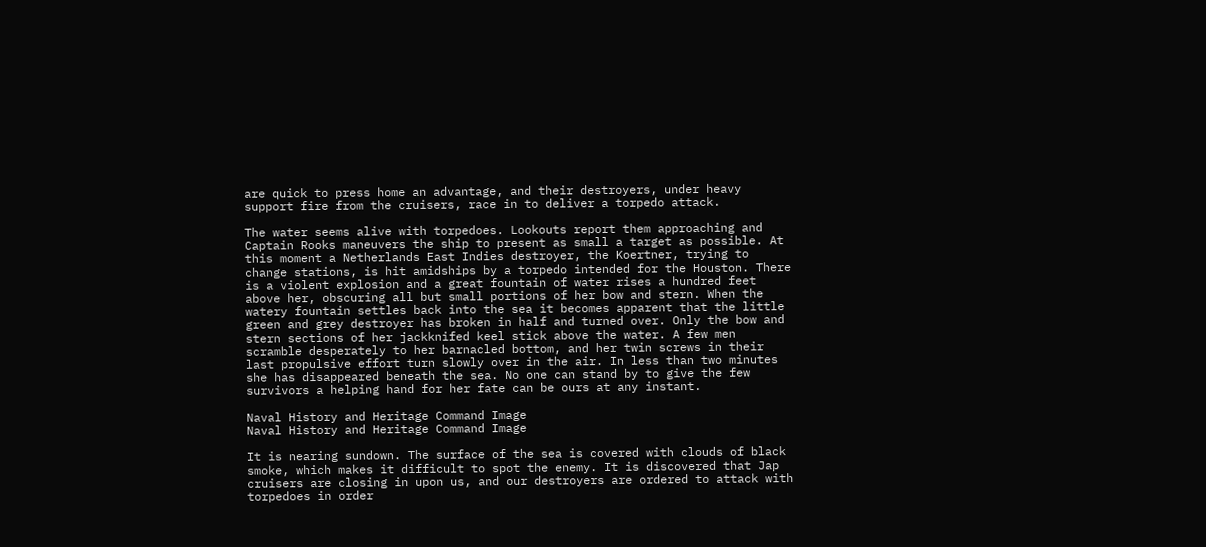are quick to press home an advantage, and their destroyers, under heavy support fire from the cruisers, race in to deliver a torpedo attack.

The water seems alive with torpedoes. Lookouts report them approaching and Captain Rooks maneuvers the ship to present as small a target as possible. At this moment a Netherlands East Indies destroyer, the Koertner, trying to change stations, is hit amidships by a torpedo intended for the Houston. There is a violent explosion and a great fountain of water rises a hundred feet above her, obscuring all but small portions of her bow and stern. When the watery fountain settles back into the sea it becomes apparent that the little green and grey destroyer has broken in half and turned over. Only the bow and stern sections of her jackknifed keel stick above the water. A few men scramble desperately to her barnacled bottom, and her twin screws in their last propulsive effort turn slowly over in the air. In less than two minutes she has disappeared beneath the sea. No one can stand by to give the few survivors a helping hand for her fate can be ours at any instant.

Naval History and Heritage Command Image
Naval History and Heritage Command Image

It is nearing sundown. The surface of the sea is covered with clouds of black smoke, which makes it difficult to spot the enemy. It is discovered that Jap cruisers are closing in upon us, and our destroyers are ordered to attack with torpedoes in order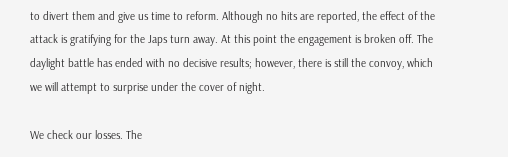to divert them and give us time to reform. Although no hits are reported, the effect of the attack is gratifying for the Japs turn away. At this point the engagement is broken off. The daylight battle has ended with no decisive results; however, there is still the convoy, which we will attempt to surprise under the cover of night.

We check our losses. The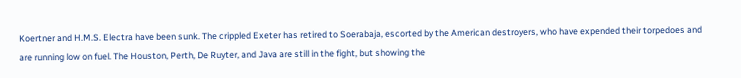Koertner and H.M.S. Electra have been sunk. The crippled Exeter has retired to Soerabaja, escorted by the American destroyers, who have expended their torpedoes and are running low on fuel. The Houston, Perth, De Ruyter, and Java are still in the fight, but showing the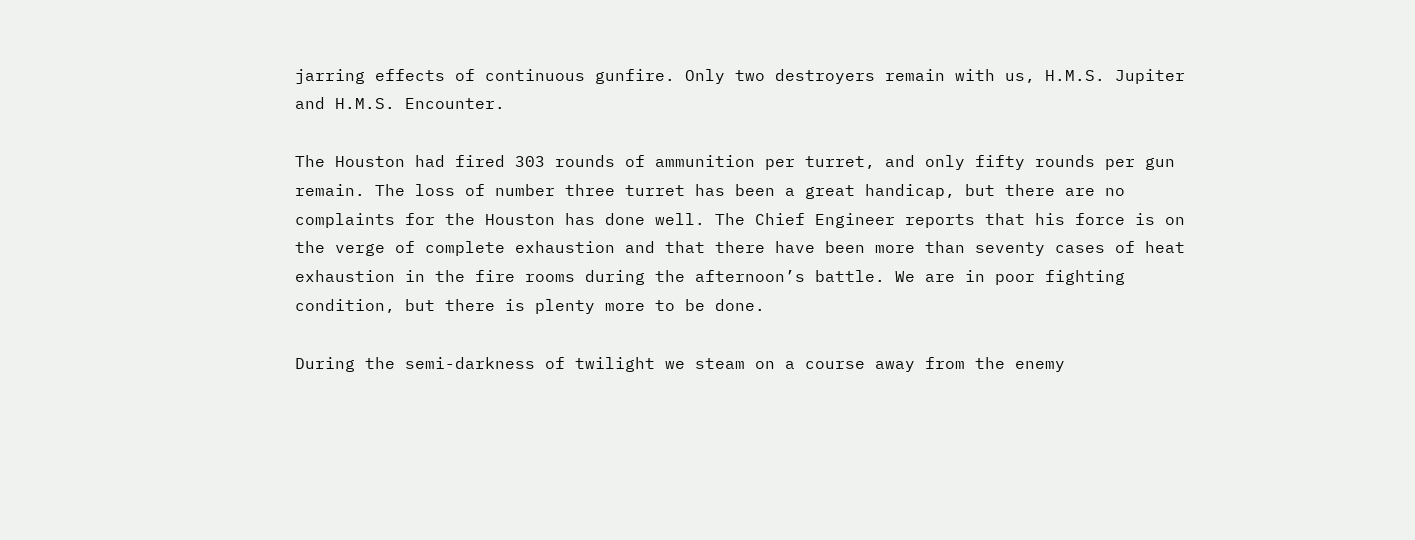jarring effects of continuous gunfire. Only two destroyers remain with us, H.M.S. Jupiter and H.M.S. Encounter.

The Houston had fired 303 rounds of ammunition per turret, and only fifty rounds per gun remain. The loss of number three turret has been a great handicap, but there are no complaints for the Houston has done well. The Chief Engineer reports that his force is on the verge of complete exhaustion and that there have been more than seventy cases of heat exhaustion in the fire rooms during the afternoon’s battle. We are in poor fighting condition, but there is plenty more to be done.

During the semi-darkness of twilight we steam on a course away from the enemy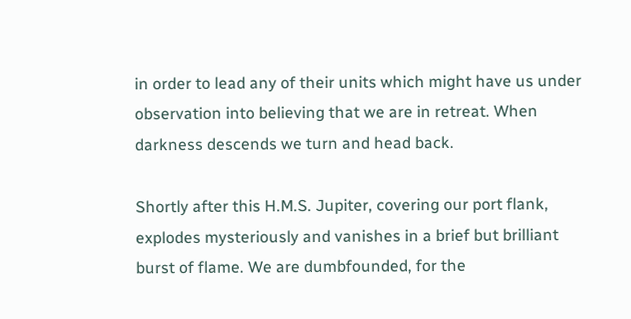in order to lead any of their units which might have us under observation into believing that we are in retreat. When darkness descends we turn and head back.

Shortly after this H.M.S. Jupiter, covering our port flank, explodes mysteriously and vanishes in a brief but brilliant burst of flame. We are dumbfounded, for the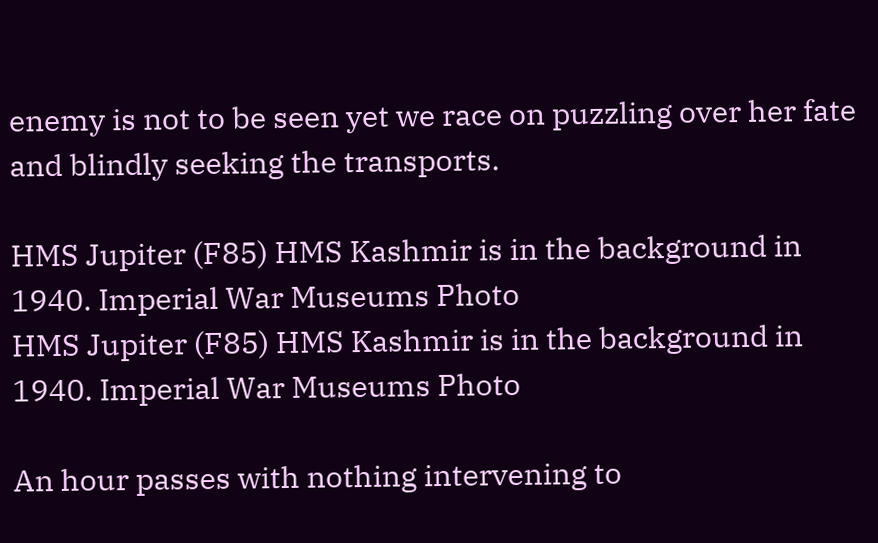enemy is not to be seen yet we race on puzzling over her fate and blindly seeking the transports.

HMS Jupiter (F85) HMS Kashmir is in the background in 1940. Imperial War Museums Photo
HMS Jupiter (F85) HMS Kashmir is in the background in 1940. Imperial War Museums Photo

An hour passes with nothing intervening to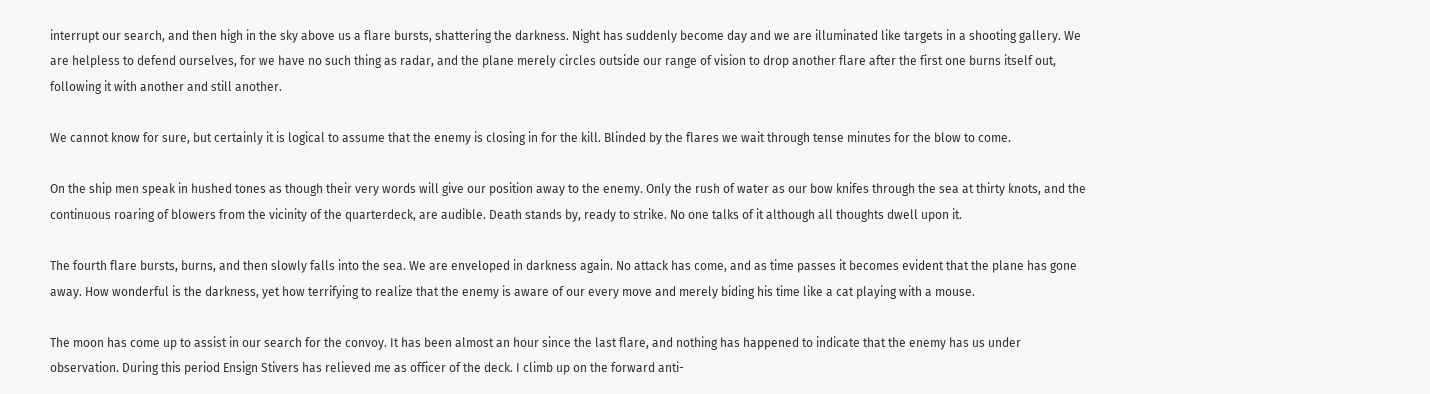interrupt our search, and then high in the sky above us a flare bursts, shattering the darkness. Night has suddenly become day and we are illuminated like targets in a shooting gallery. We are helpless to defend ourselves, for we have no such thing as radar, and the plane merely circles outside our range of vision to drop another flare after the first one burns itself out, following it with another and still another.

We cannot know for sure, but certainly it is logical to assume that the enemy is closing in for the kill. Blinded by the flares we wait through tense minutes for the blow to come.

On the ship men speak in hushed tones as though their very words will give our position away to the enemy. Only the rush of water as our bow knifes through the sea at thirty knots, and the continuous roaring of blowers from the vicinity of the quarterdeck, are audible. Death stands by, ready to strike. No one talks of it although all thoughts dwell upon it.

The fourth flare bursts, burns, and then slowly falls into the sea. We are enveloped in darkness again. No attack has come, and as time passes it becomes evident that the plane has gone away. How wonderful is the darkness, yet how terrifying to realize that the enemy is aware of our every move and merely biding his time like a cat playing with a mouse.

The moon has come up to assist in our search for the convoy. It has been almost an hour since the last flare, and nothing has happened to indicate that the enemy has us under observation. During this period Ensign Stivers has relieved me as officer of the deck. I climb up on the forward anti-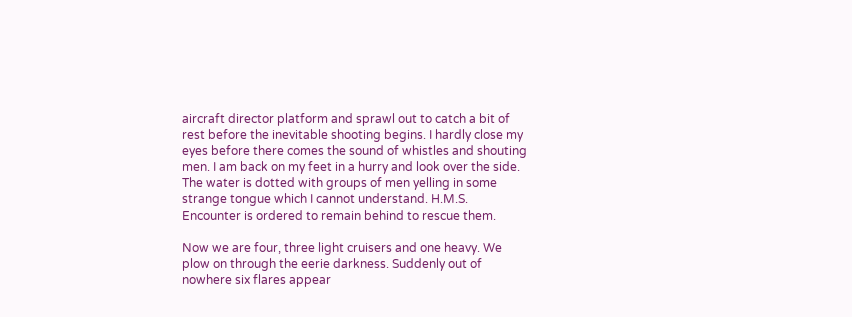aircraft director platform and sprawl out to catch a bit of rest before the inevitable shooting begins. I hardly close my eyes before there comes the sound of whistles and shouting men. I am back on my feet in a hurry and look over the side. The water is dotted with groups of men yelling in some strange tongue which I cannot understand. H.M.S. Encounter is ordered to remain behind to rescue them.

Now we are four, three light cruisers and one heavy. We plow on through the eerie darkness. Suddenly out of nowhere six flares appear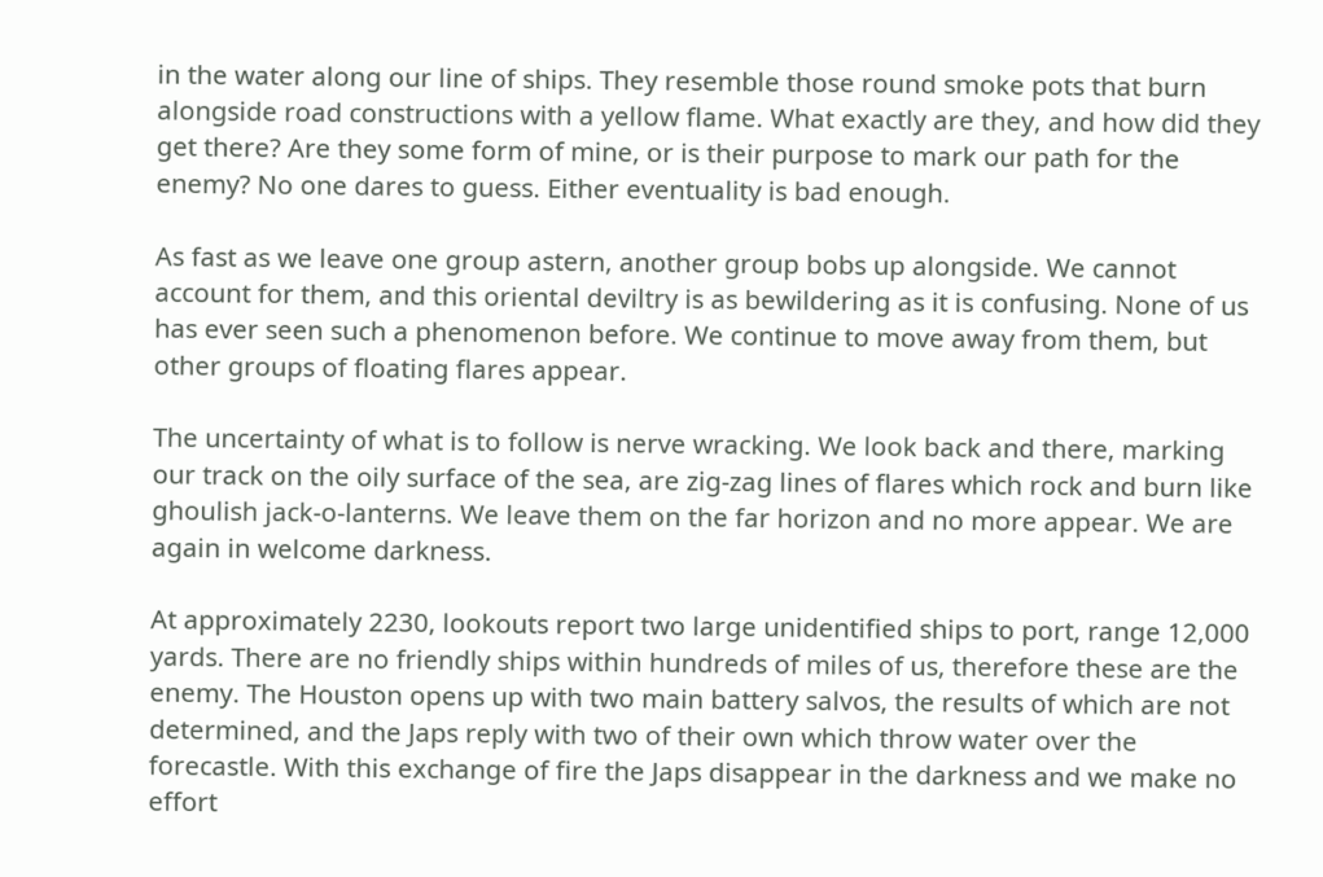in the water along our line of ships. They resemble those round smoke pots that burn alongside road constructions with a yellow flame. What exactly are they, and how did they get there? Are they some form of mine, or is their purpose to mark our path for the enemy? No one dares to guess. Either eventuality is bad enough.

As fast as we leave one group astern, another group bobs up alongside. We cannot account for them, and this oriental deviltry is as bewildering as it is confusing. None of us has ever seen such a phenomenon before. We continue to move away from them, but other groups of floating flares appear.

The uncertainty of what is to follow is nerve wracking. We look back and there, marking our track on the oily surface of the sea, are zig-zag lines of flares which rock and burn like ghoulish jack-o-lanterns. We leave them on the far horizon and no more appear. We are again in welcome darkness.

At approximately 2230, lookouts report two large unidentified ships to port, range 12,000 yards. There are no friendly ships within hundreds of miles of us, therefore these are the enemy. The Houston opens up with two main battery salvos, the results of which are not determined, and the Japs reply with two of their own which throw water over the forecastle. With this exchange of fire the Japs disappear in the darkness and we make no effort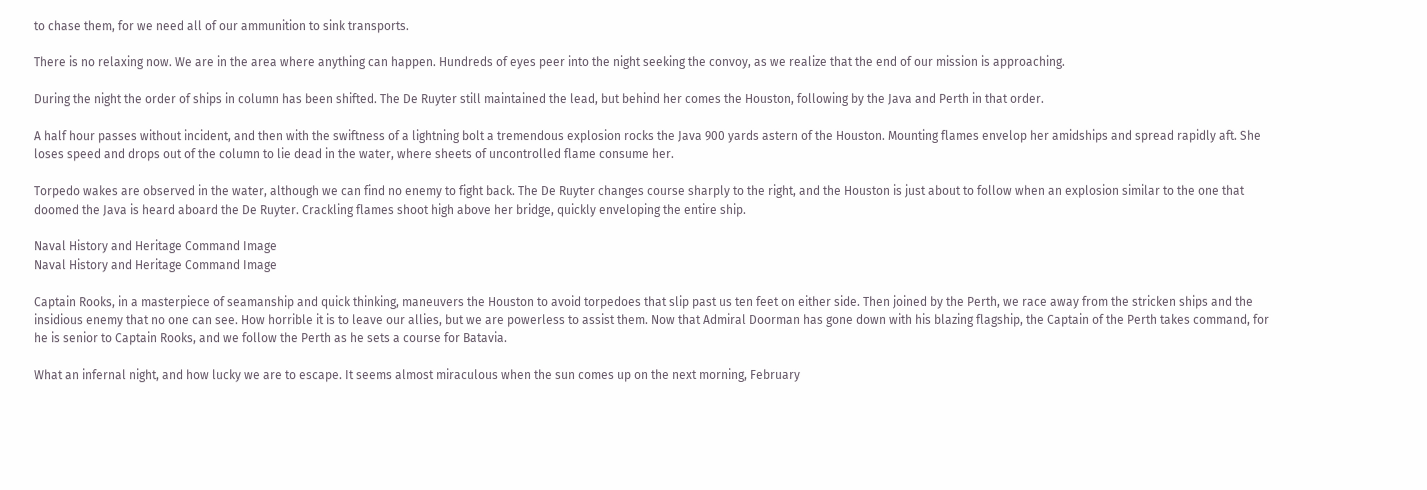to chase them, for we need all of our ammunition to sink transports.

There is no relaxing now. We are in the area where anything can happen. Hundreds of eyes peer into the night seeking the convoy, as we realize that the end of our mission is approaching.

During the night the order of ships in column has been shifted. The De Ruyter still maintained the lead, but behind her comes the Houston, following by the Java and Perth in that order.

A half hour passes without incident, and then with the swiftness of a lightning bolt a tremendous explosion rocks the Java 900 yards astern of the Houston. Mounting flames envelop her amidships and spread rapidly aft. She loses speed and drops out of the column to lie dead in the water, where sheets of uncontrolled flame consume her.

Torpedo wakes are observed in the water, although we can find no enemy to fight back. The De Ruyter changes course sharply to the right, and the Houston is just about to follow when an explosion similar to the one that doomed the Java is heard aboard the De Ruyter. Crackling flames shoot high above her bridge, quickly enveloping the entire ship.

Naval History and Heritage Command Image
Naval History and Heritage Command Image

Captain Rooks, in a masterpiece of seamanship and quick thinking, maneuvers the Houston to avoid torpedoes that slip past us ten feet on either side. Then joined by the Perth, we race away from the stricken ships and the insidious enemy that no one can see. How horrible it is to leave our allies, but we are powerless to assist them. Now that Admiral Doorman has gone down with his blazing flagship, the Captain of the Perth takes command, for he is senior to Captain Rooks, and we follow the Perth as he sets a course for Batavia.

What an infernal night, and how lucky we are to escape. It seems almost miraculous when the sun comes up on the next morning, February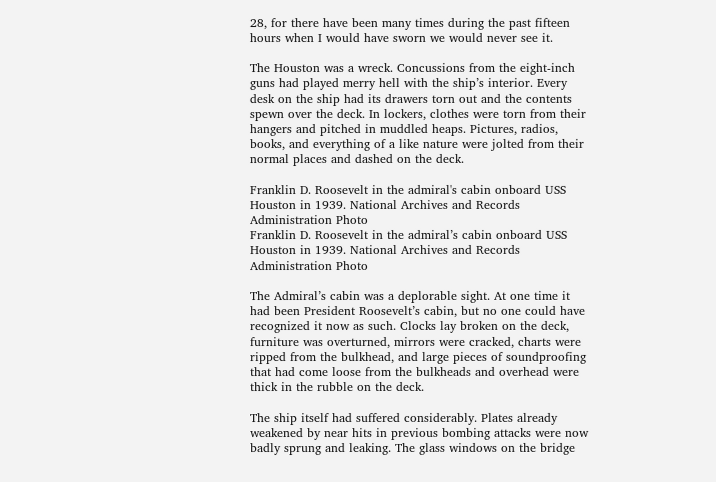28, for there have been many times during the past fifteen hours when I would have sworn we would never see it.

The Houston was a wreck. Concussions from the eight-inch guns had played merry hell with the ship’s interior. Every desk on the ship had its drawers torn out and the contents spewn over the deck. In lockers, clothes were torn from their hangers and pitched in muddled heaps. Pictures, radios, books, and everything of a like nature were jolted from their normal places and dashed on the deck.

Franklin D. Roosevelt in the admiral's cabin onboard USS Houston in 1939. National Archives and Records Administration Photo
Franklin D. Roosevelt in the admiral’s cabin onboard USS Houston in 1939. National Archives and Records Administration Photo

The Admiral’s cabin was a deplorable sight. At one time it had been President Roosevelt’s cabin, but no one could have recognized it now as such. Clocks lay broken on the deck, furniture was overturned, mirrors were cracked, charts were ripped from the bulkhead, and large pieces of soundproofing that had come loose from the bulkheads and overhead were thick in the rubble on the deck.

The ship itself had suffered considerably. Plates already weakened by near hits in previous bombing attacks were now badly sprung and leaking. The glass windows on the bridge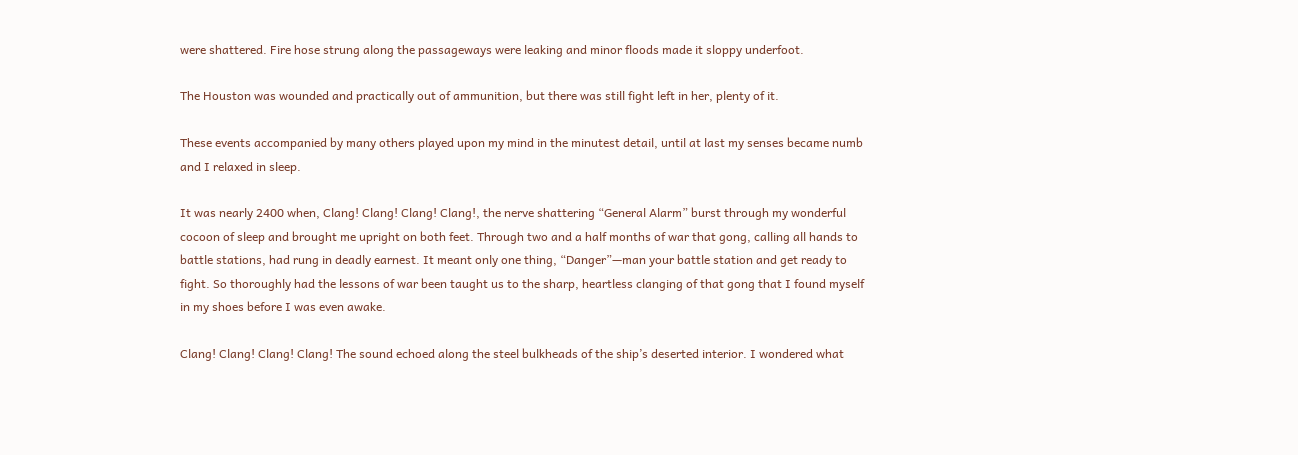were shattered. Fire hose strung along the passageways were leaking and minor floods made it sloppy underfoot.

The Houston was wounded and practically out of ammunition, but there was still fight left in her, plenty of it.

These events accompanied by many others played upon my mind in the minutest detail, until at last my senses became numb and I relaxed in sleep.

It was nearly 2400 when, Clang! Clang! Clang! Clang!, the nerve shattering “General Alarm” burst through my wonderful cocoon of sleep and brought me upright on both feet. Through two and a half months of war that gong, calling all hands to battle stations, had rung in deadly earnest. It meant only one thing, “Danger”—man your battle station and get ready to fight. So thoroughly had the lessons of war been taught us to the sharp, heartless clanging of that gong that I found myself in my shoes before I was even awake.

Clang! Clang! Clang! Clang! The sound echoed along the steel bulkheads of the ship’s deserted interior. I wondered what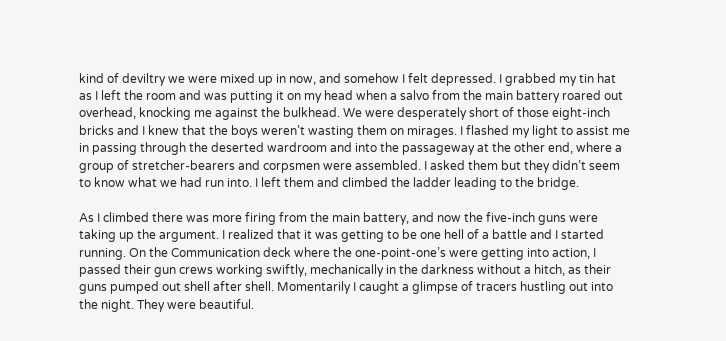kind of deviltry we were mixed up in now, and somehow I felt depressed. I grabbed my tin hat as I left the room and was putting it on my head when a salvo from the main battery roared out overhead, knocking me against the bulkhead. We were desperately short of those eight-inch bricks and I knew that the boys weren’t wasting them on mirages. I flashed my light to assist me in passing through the deserted wardroom and into the passageway at the other end, where a group of stretcher-bearers and corpsmen were assembled. I asked them but they didn’t seem to know what we had run into. I left them and climbed the ladder leading to the bridge.

As I climbed there was more firing from the main battery, and now the five-inch guns were taking up the argument. I realized that it was getting to be one hell of a battle and I started running. On the Communication deck where the one-point-one’s were getting into action, I passed their gun crews working swiftly, mechanically in the darkness without a hitch, as their guns pumped out shell after shell. Momentarily I caught a glimpse of tracers hustling out into the night. They were beautiful.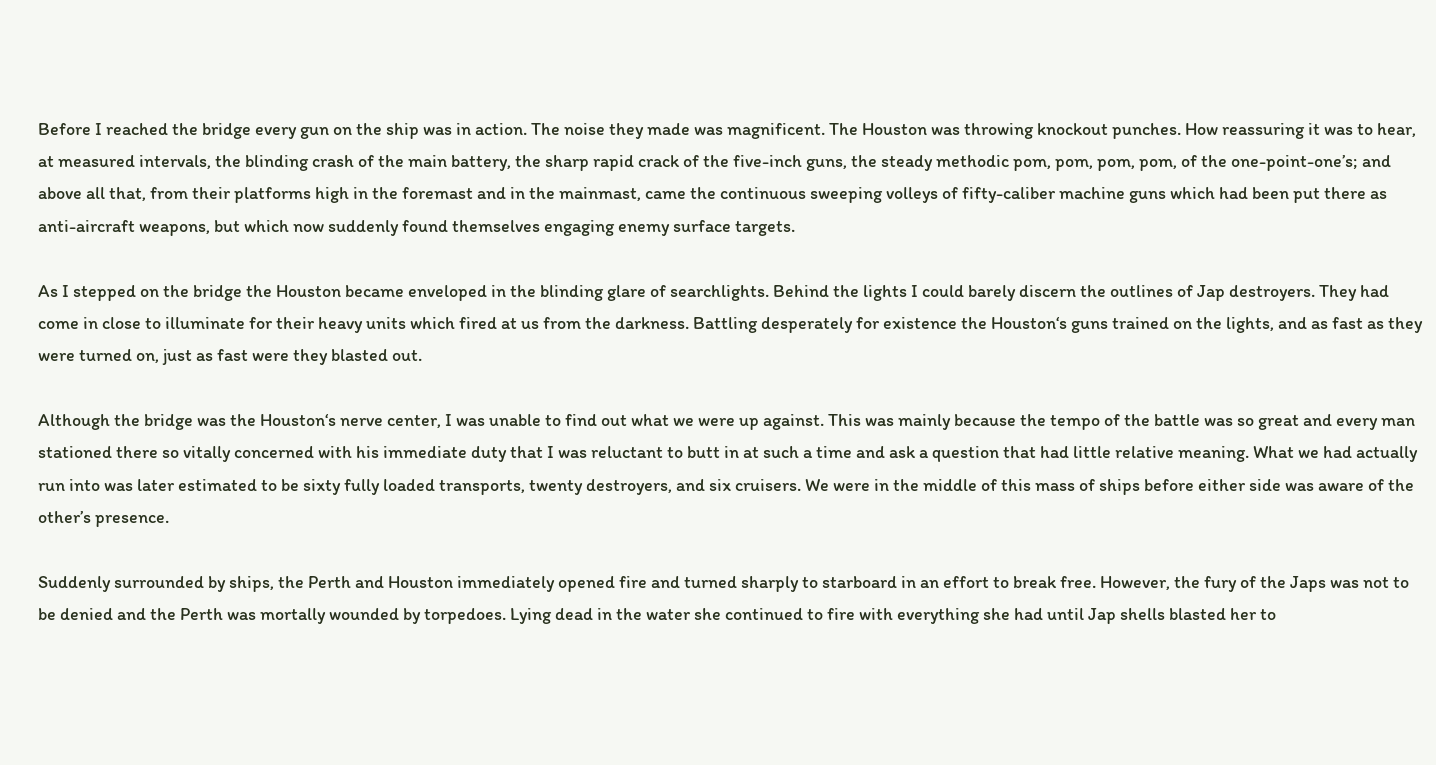Before I reached the bridge every gun on the ship was in action. The noise they made was magnificent. The Houston was throwing knockout punches. How reassuring it was to hear, at measured intervals, the blinding crash of the main battery, the sharp rapid crack of the five-inch guns, the steady methodic pom, pom, pom, pom, of the one-point-one’s; and above all that, from their platforms high in the foremast and in the mainmast, came the continuous sweeping volleys of fifty-caliber machine guns which had been put there as anti-aircraft weapons, but which now suddenly found themselves engaging enemy surface targets.

As I stepped on the bridge the Houston became enveloped in the blinding glare of searchlights. Behind the lights I could barely discern the outlines of Jap destroyers. They had come in close to illuminate for their heavy units which fired at us from the darkness. Battling desperately for existence the Houston‘s guns trained on the lights, and as fast as they were turned on, just as fast were they blasted out.

Although the bridge was the Houston‘s nerve center, I was unable to find out what we were up against. This was mainly because the tempo of the battle was so great and every man stationed there so vitally concerned with his immediate duty that I was reluctant to butt in at such a time and ask a question that had little relative meaning. What we had actually run into was later estimated to be sixty fully loaded transports, twenty destroyers, and six cruisers. We were in the middle of this mass of ships before either side was aware of the other’s presence.

Suddenly surrounded by ships, the Perth and Houston immediately opened fire and turned sharply to starboard in an effort to break free. However, the fury of the Japs was not to be denied and the Perth was mortally wounded by torpedoes. Lying dead in the water she continued to fire with everything she had until Jap shells blasted her to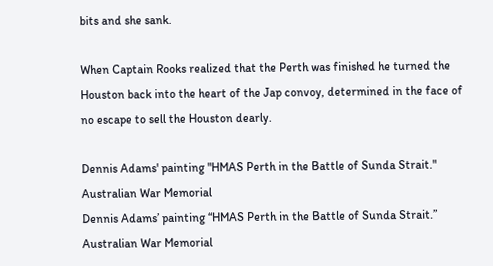bits and she sank.

When Captain Rooks realized that the Perth was finished he turned the Houston back into the heart of the Jap convoy, determined in the face of no escape to sell the Houston dearly.

Dennis Adams' painting "HMAS Perth in the Battle of Sunda Strait." Australian War Memorial
Dennis Adams’ painting “HMAS Perth in the Battle of Sunda Strait.” Australian War Memorial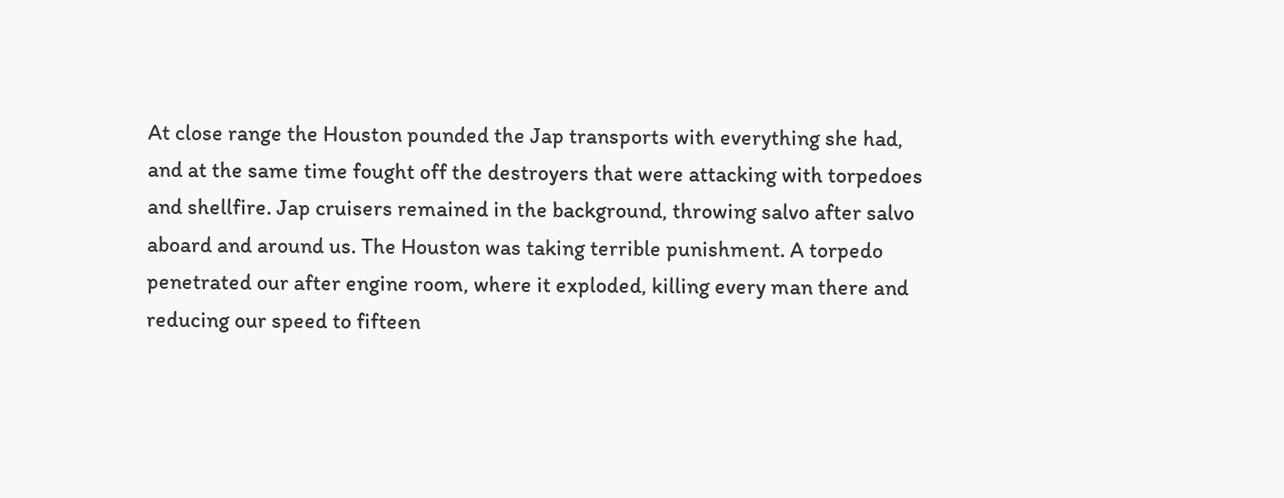At close range the Houston pounded the Jap transports with everything she had, and at the same time fought off the destroyers that were attacking with torpedoes and shellfire. Jap cruisers remained in the background, throwing salvo after salvo aboard and around us. The Houston was taking terrible punishment. A torpedo penetrated our after engine room, where it exploded, killing every man there and reducing our speed to fifteen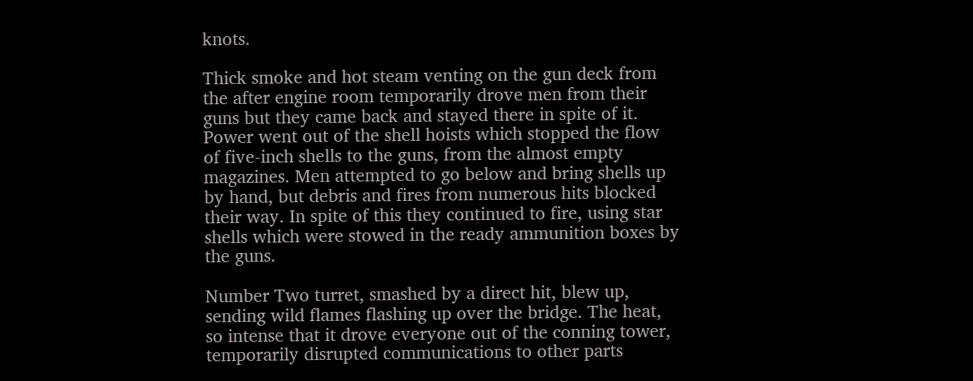knots.

Thick smoke and hot steam venting on the gun deck from the after engine room temporarily drove men from their guns but they came back and stayed there in spite of it. Power went out of the shell hoists which stopped the flow of five-inch shells to the guns, from the almost empty magazines. Men attempted to go below and bring shells up by hand, but debris and fires from numerous hits blocked their way. In spite of this they continued to fire, using star shells which were stowed in the ready ammunition boxes by the guns.

Number Two turret, smashed by a direct hit, blew up, sending wild flames flashing up over the bridge. The heat, so intense that it drove everyone out of the conning tower, temporarily disrupted communications to other parts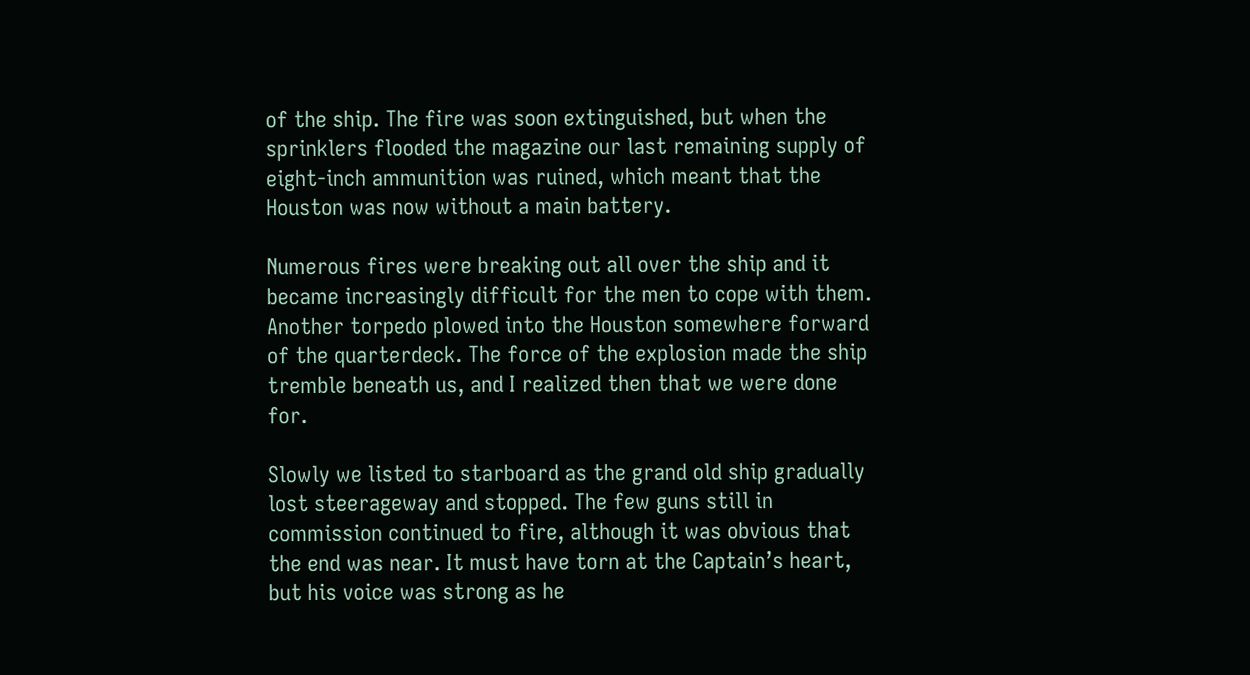of the ship. The fire was soon extinguished, but when the sprinklers flooded the magazine our last remaining supply of eight-inch ammunition was ruined, which meant that the Houston was now without a main battery.

Numerous fires were breaking out all over the ship and it became increasingly difficult for the men to cope with them. Another torpedo plowed into the Houston somewhere forward of the quarterdeck. The force of the explosion made the ship tremble beneath us, and I realized then that we were done for.

Slowly we listed to starboard as the grand old ship gradually lost steerageway and stopped. The few guns still in commission continued to fire, although it was obvious that the end was near. It must have torn at the Captain’s heart, but his voice was strong as he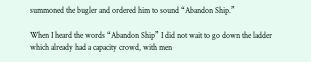summoned the bugler and ordered him to sound “Abandon Ship.”

When I heard the words “Abandon Ship” I did not wait to go down the ladder which already had a capacity crowd, with men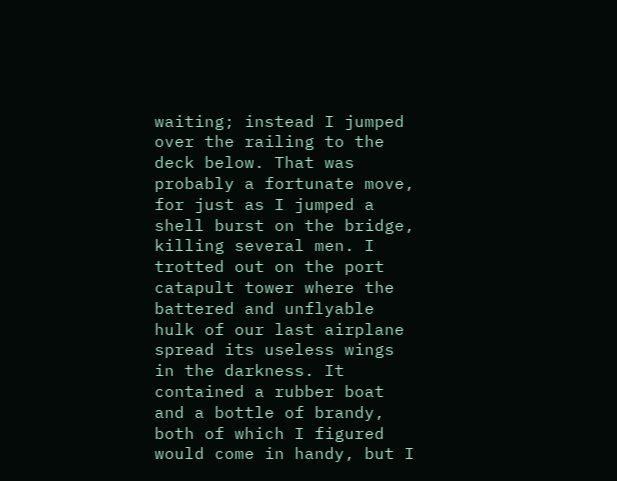waiting; instead I jumped over the railing to the deck below. That was probably a fortunate move, for just as I jumped a shell burst on the bridge, killing several men. I trotted out on the port catapult tower where the battered and unflyable hulk of our last airplane spread its useless wings in the darkness. It contained a rubber boat and a bottle of brandy, both of which I figured would come in handy, but I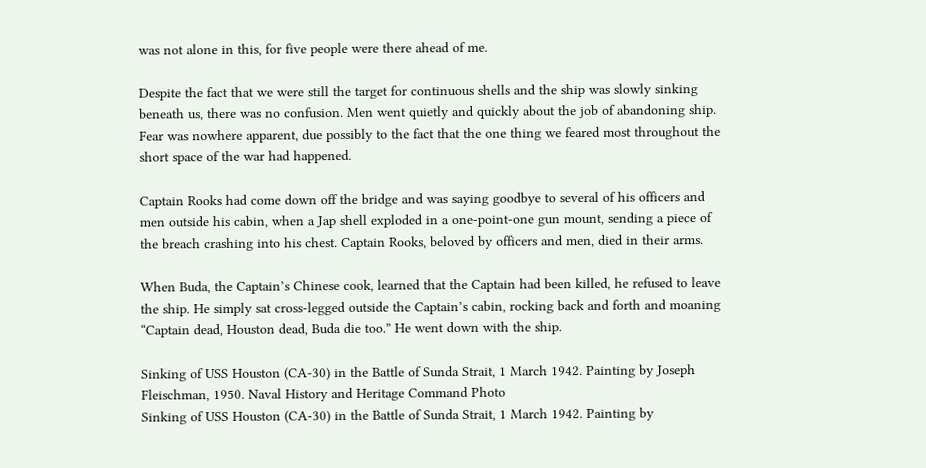was not alone in this, for five people were there ahead of me.

Despite the fact that we were still the target for continuous shells and the ship was slowly sinking beneath us, there was no confusion. Men went quietly and quickly about the job of abandoning ship. Fear was nowhere apparent, due possibly to the fact that the one thing we feared most throughout the short space of the war had happened.

Captain Rooks had come down off the bridge and was saying goodbye to several of his officers and men outside his cabin, when a Jap shell exploded in a one-point-one gun mount, sending a piece of the breach crashing into his chest. Captain Rooks, beloved by officers and men, died in their arms.

When Buda, the Captain’s Chinese cook, learned that the Captain had been killed, he refused to leave the ship. He simply sat cross-legged outside the Captain’s cabin, rocking back and forth and moaning “Captain dead, Houston dead, Buda die too.” He went down with the ship.

Sinking of USS Houston (CA-30) in the Battle of Sunda Strait, 1 March 1942. Painting by Joseph Fleischman, 1950. Naval History and Heritage Command Photo
Sinking of USS Houston (CA-30) in the Battle of Sunda Strait, 1 March 1942. Painting by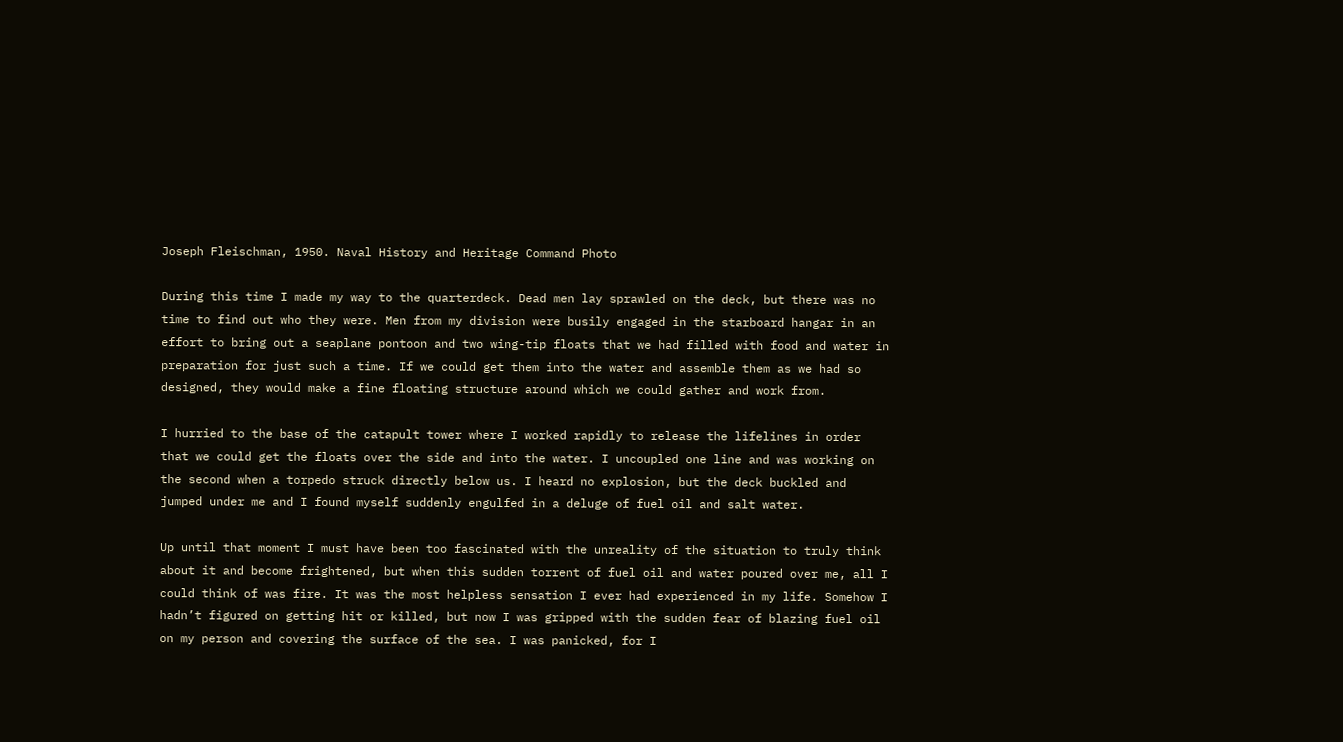Joseph Fleischman, 1950. Naval History and Heritage Command Photo

During this time I made my way to the quarterdeck. Dead men lay sprawled on the deck, but there was no time to find out who they were. Men from my division were busily engaged in the starboard hangar in an effort to bring out a seaplane pontoon and two wing-tip floats that we had filled with food and water in preparation for just such a time. If we could get them into the water and assemble them as we had so designed, they would make a fine floating structure around which we could gather and work from.

I hurried to the base of the catapult tower where I worked rapidly to release the lifelines in order that we could get the floats over the side and into the water. I uncoupled one line and was working on the second when a torpedo struck directly below us. I heard no explosion, but the deck buckled and jumped under me and I found myself suddenly engulfed in a deluge of fuel oil and salt water.

Up until that moment I must have been too fascinated with the unreality of the situation to truly think about it and become frightened, but when this sudden torrent of fuel oil and water poured over me, all I could think of was fire. It was the most helpless sensation I ever had experienced in my life. Somehow I hadn’t figured on getting hit or killed, but now I was gripped with the sudden fear of blazing fuel oil on my person and covering the surface of the sea. I was panicked, for I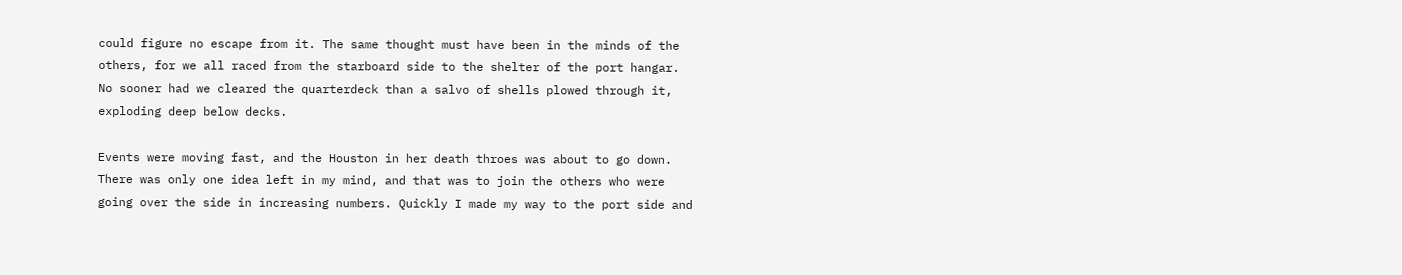could figure no escape from it. The same thought must have been in the minds of the others, for we all raced from the starboard side to the shelter of the port hangar. No sooner had we cleared the quarterdeck than a salvo of shells plowed through it, exploding deep below decks.

Events were moving fast, and the Houston in her death throes was about to go down. There was only one idea left in my mind, and that was to join the others who were going over the side in increasing numbers. Quickly I made my way to the port side and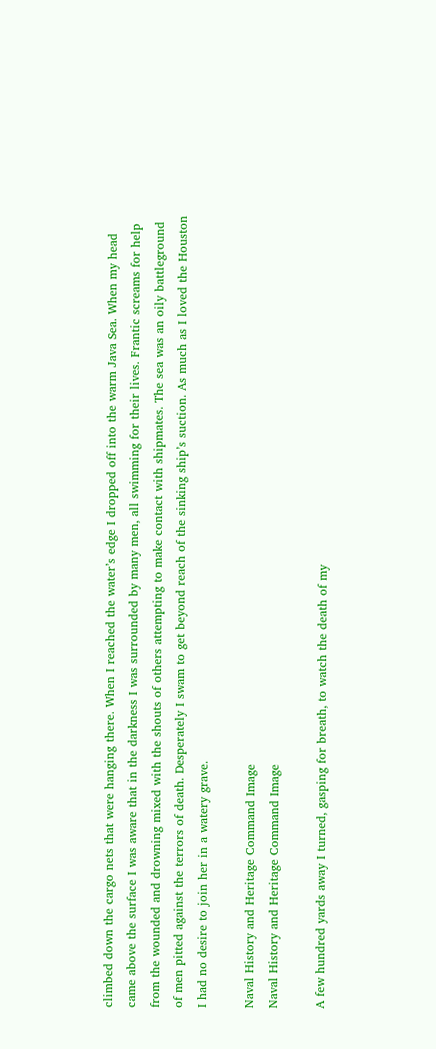climbed down the cargo nets that were hanging there. When I reached the water’s edge I dropped off into the warm Java Sea. When my head came above the surface I was aware that in the darkness I was surrounded by many men, all swimming for their lives. Frantic screams for help from the wounded and drowning mixed with the shouts of others attempting to make contact with shipmates. The sea was an oily battleground of men pitted against the terrors of death. Desperately I swam to get beyond reach of the sinking ship’s suction. As much as I loved the Houston I had no desire to join her in a watery grave.

Naval History and Heritage Command Image
Naval History and Heritage Command Image

A few hundred yards away I turned, gasping for breath, to watch the death of my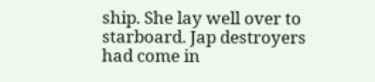ship. She lay well over to starboard. Jap destroyers had come in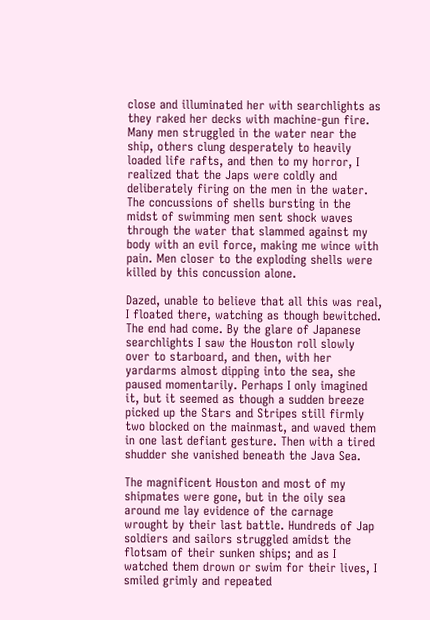close and illuminated her with searchlights as they raked her decks with machine-gun fire. Many men struggled in the water near the ship, others clung desperately to heavily loaded life rafts, and then to my horror, I realized that the Japs were coldly and deliberately firing on the men in the water. The concussions of shells bursting in the midst of swimming men sent shock waves through the water that slammed against my body with an evil force, making me wince with pain. Men closer to the exploding shells were killed by this concussion alone.

Dazed, unable to believe that all this was real, I floated there, watching as though bewitched. The end had come. By the glare of Japanese searchlights I saw the Houston roll slowly over to starboard, and then, with her yardarms almost dipping into the sea, she paused momentarily. Perhaps I only imagined it, but it seemed as though a sudden breeze picked up the Stars and Stripes still firmly two blocked on the mainmast, and waved them in one last defiant gesture. Then with a tired shudder she vanished beneath the Java Sea.

The magnificent Houston and most of my shipmates were gone, but in the oily sea around me lay evidence of the carnage wrought by their last battle. Hundreds of Jap soldiers and sailors struggled amidst the flotsam of their sunken ships; and as I watched them drown or swim for their lives, I smiled grimly and repeated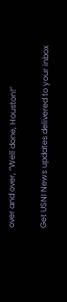over and over, “Well done, Houston!”

Get USNI News updates delivered to your inbox